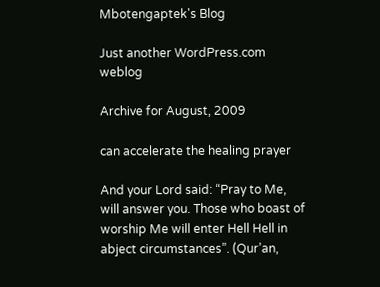Mbotengaptek's Blog

Just another WordPress.com weblog

Archive for August, 2009

can accelerate the healing prayer

And your Lord said: “Pray to Me, will answer you. Those who boast of worship Me will enter Hell Hell in abject circumstances”. (Qur’an,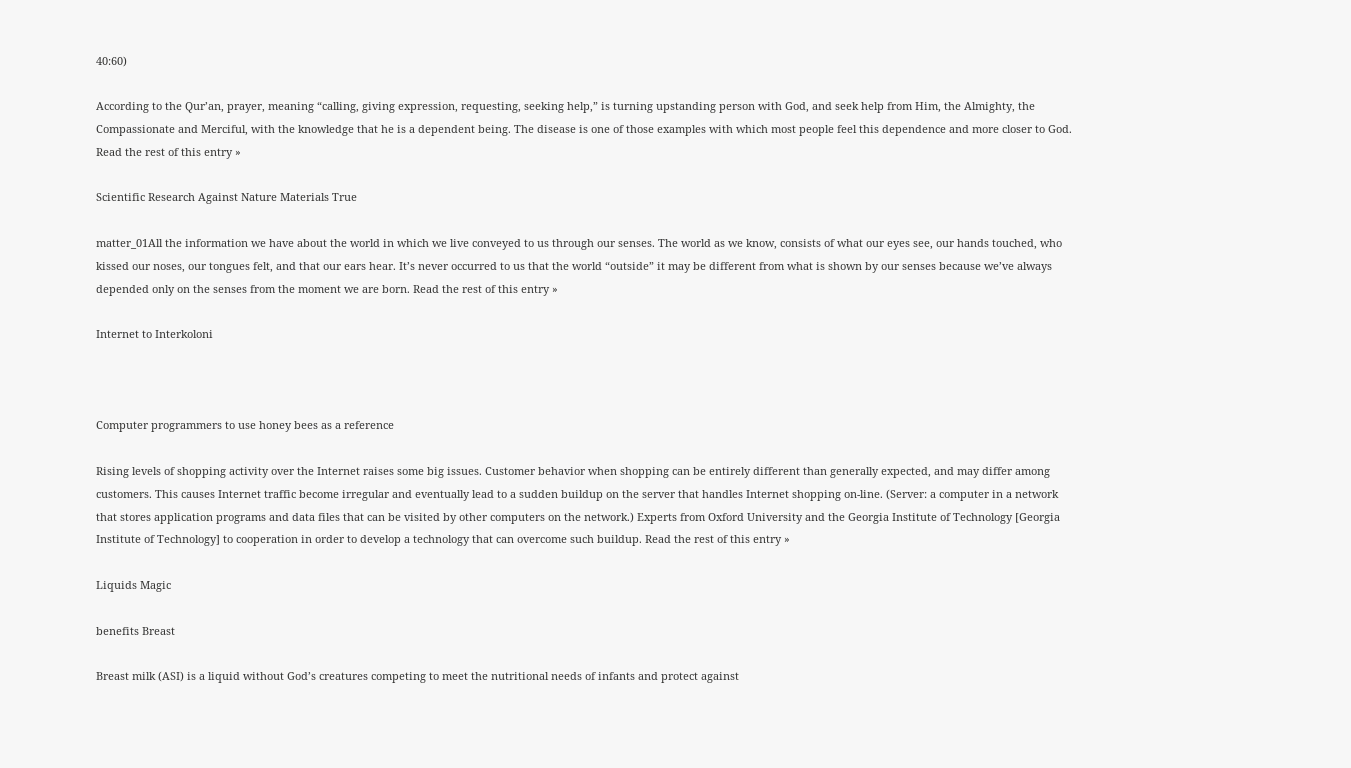40:60)

According to the Qur’an, prayer, meaning “calling, giving expression, requesting, seeking help,” is turning upstanding person with God, and seek help from Him, the Almighty, the Compassionate and Merciful, with the knowledge that he is a dependent being. The disease is one of those examples with which most people feel this dependence and more closer to God. Read the rest of this entry »

Scientific Research Against Nature Materials True

matter_01All the information we have about the world in which we live conveyed to us through our senses. The world as we know, consists of what our eyes see, our hands touched, who kissed our noses, our tongues felt, and that our ears hear. It’s never occurred to us that the world “outside” it may be different from what is shown by our senses because we’ve always depended only on the senses from the moment we are born. Read the rest of this entry »

Internet to Interkoloni



Computer programmers to use honey bees as a reference

Rising levels of shopping activity over the Internet raises some big issues. Customer behavior when shopping can be entirely different than generally expected, and may differ among customers. This causes Internet traffic become irregular and eventually lead to a sudden buildup on the server that handles Internet shopping on-line. (Server: a computer in a network that stores application programs and data files that can be visited by other computers on the network.) Experts from Oxford University and the Georgia Institute of Technology [Georgia Institute of Technology] to cooperation in order to develop a technology that can overcome such buildup. Read the rest of this entry »

Liquids Magic

benefits Breast

Breast milk (ASI) is a liquid without God’s creatures competing to meet the nutritional needs of infants and protect against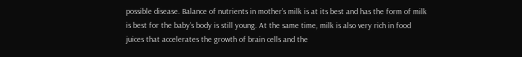possible disease. Balance of nutrients in mother’s milk is at its best and has the form of milk is best for the baby’s body is still young. At the same time, milk is also very rich in food juices that accelerates the growth of brain cells and the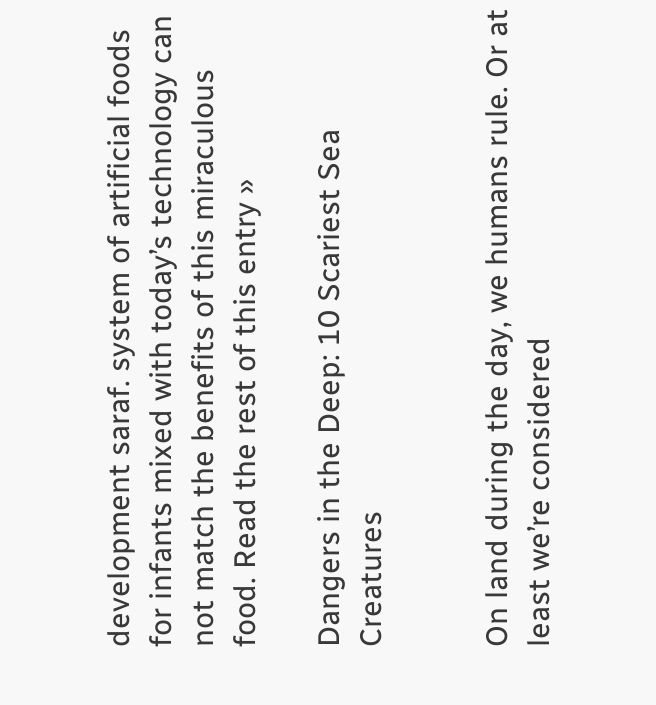development saraf. system of artificial foods for infants mixed with today’s technology can not match the benefits of this miraculous food. Read the rest of this entry »

Dangers in the Deep: 10 Scariest Sea Creatures


On land during the day, we humans rule. Or at least we’re considered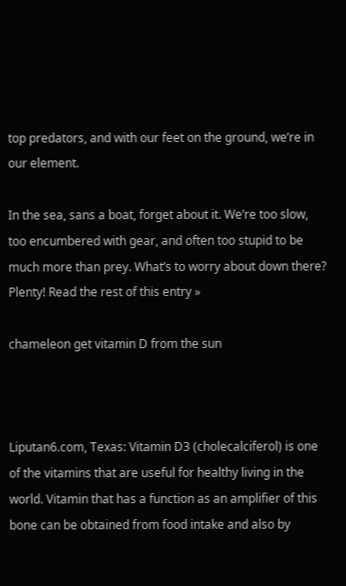top predators, and with our feet on the ground, we’re in our element.

In the sea, sans a boat, forget about it. We’re too slow, too encumbered with gear, and often too stupid to be much more than prey. What’s to worry about down there? Plenty! Read the rest of this entry »

chameleon get vitamin D from the sun



Liputan6.com, Texas: Vitamin D3 (cholecalciferol) is one of the vitamins that are useful for healthy living in the world. Vitamin that has a function as an amplifier of this bone can be obtained from food intake and also by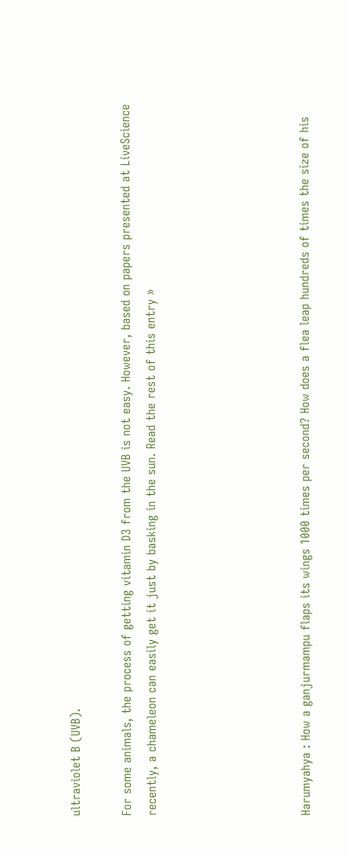ultraviolet B (UVB).

For some animals, the process of getting vitamin D3 from the UVB is not easy. However, based on papers presented at LiveScience recently, a chameleon can easily get it just by basking in the sun. Read the rest of this entry »





Harumyahya : How a ganjurmampu flaps its wings 1000 times per second? How does a flea leap hundreds of times the size of his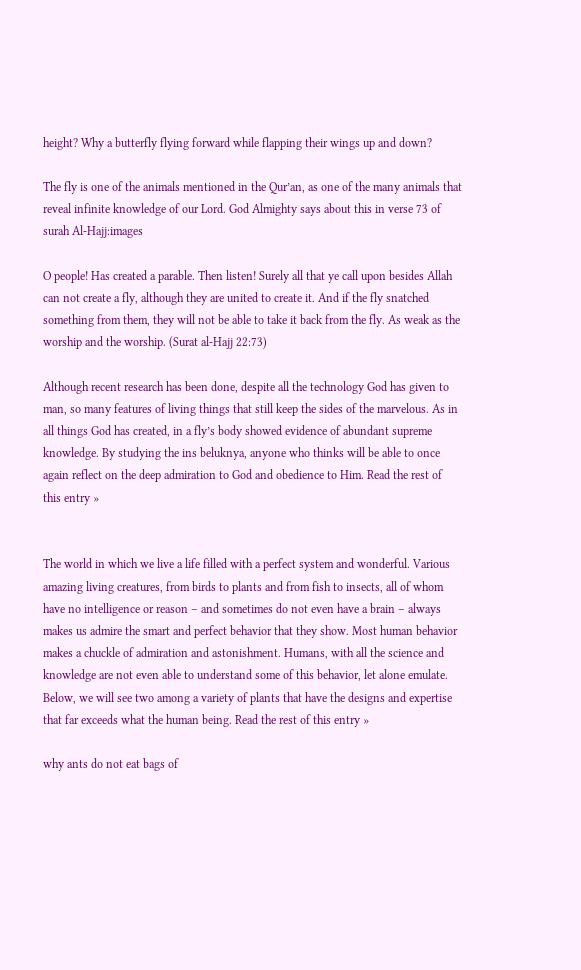height? Why a butterfly flying forward while flapping their wings up and down?

The fly is one of the animals mentioned in the Qur’an, as one of the many animals that reveal infinite knowledge of our Lord. God Almighty says about this in verse 73 of surah Al-Hajj:images

O people! Has created a parable. Then listen! Surely all that ye call upon besides Allah can not create a fly, although they are united to create it. And if the fly snatched something from them, they will not be able to take it back from the fly. As weak as the worship and the worship. (Surat al-Hajj 22:73)

Although recent research has been done, despite all the technology God has given to man, so many features of living things that still keep the sides of the marvelous. As in all things God has created, in a fly’s body showed evidence of abundant supreme knowledge. By studying the ins beluknya, anyone who thinks will be able to once again reflect on the deep admiration to God and obedience to Him. Read the rest of this entry »


The world in which we live a life filled with a perfect system and wonderful. Various amazing living creatures, from birds to plants and from fish to insects, all of whom have no intelligence or reason – and sometimes do not even have a brain – always makes us admire the smart and perfect behavior that they show. Most human behavior makes a chuckle of admiration and astonishment. Humans, with all the science and knowledge are not even able to understand some of this behavior, let alone emulate. Below, we will see two among a variety of plants that have the designs and expertise that far exceeds what the human being. Read the rest of this entry »

why ants do not eat bags of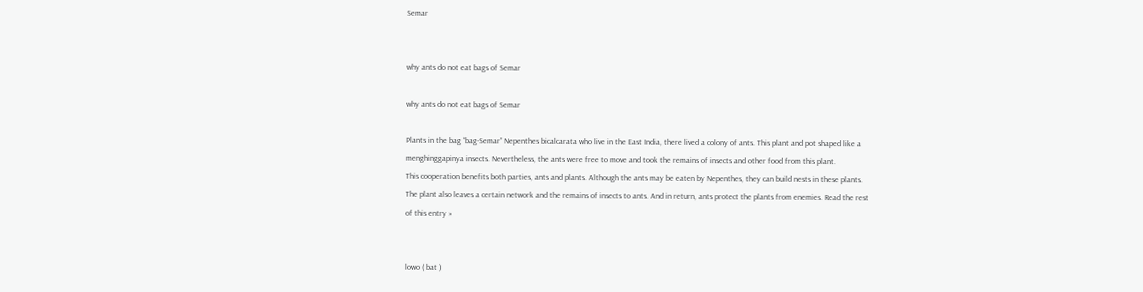Semar


why ants do not eat bags of Semar

why ants do not eat bags of Semar

Plants in the bag “bag-Semar” Nepenthes bicalcarata who live in the East India, there lived a colony of ants. This plant and pot shaped like a menghinggapinya insects. Nevertheless, the ants were free to move and took the remains of insects and other food from this plant.
This cooperation benefits both parties, ants and plants. Although the ants may be eaten by Nepenthes, they can build nests in these plants. The plant also leaves a certain network and the remains of insects to ants. And in return, ants protect the plants from enemies. Read the rest of this entry »


lowo ( bat )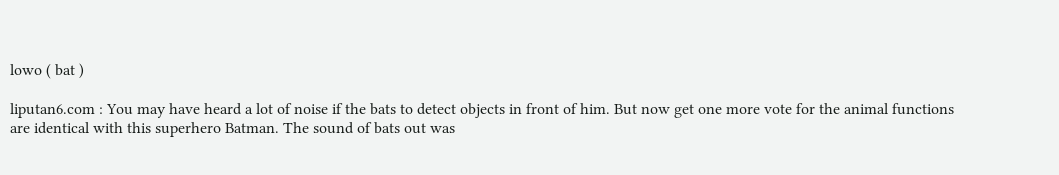lowo ( bat )

liputan6.com : You may have heard a lot of noise if the bats to detect objects in front of him. But now get one more vote for the animal functions are identical with this superhero Batman. The sound of bats out was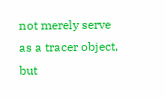not merely serve as a tracer object, but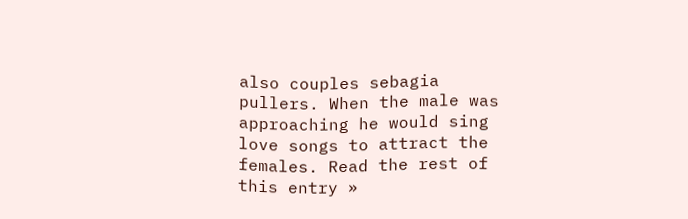also couples sebagia pullers. When the male was approaching he would sing love songs to attract the females. Read the rest of this entry »